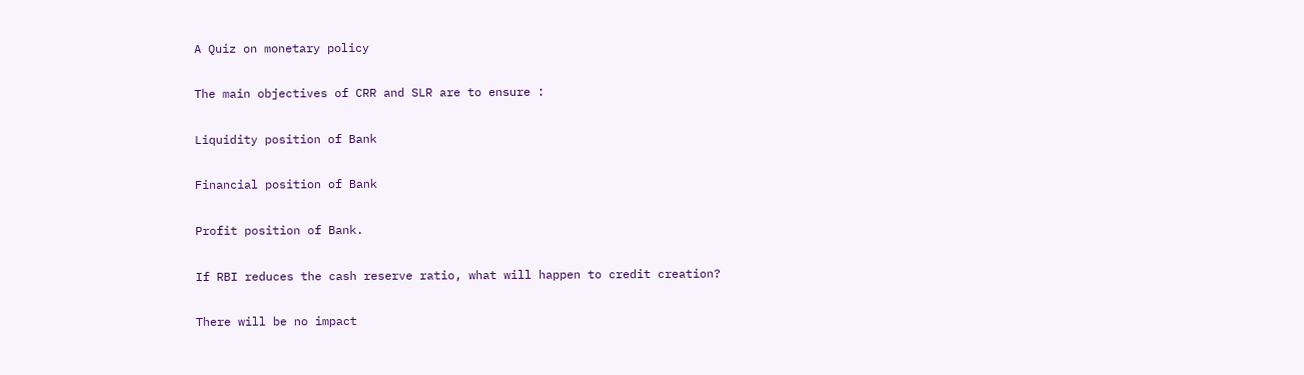A Quiz on monetary policy

The main objectives of CRR and SLR are to ensure :

Liquidity position of Bank

Financial position of Bank

Profit position of Bank.

If RBI reduces the cash reserve ratio, what will happen to credit creation?

There will be no impact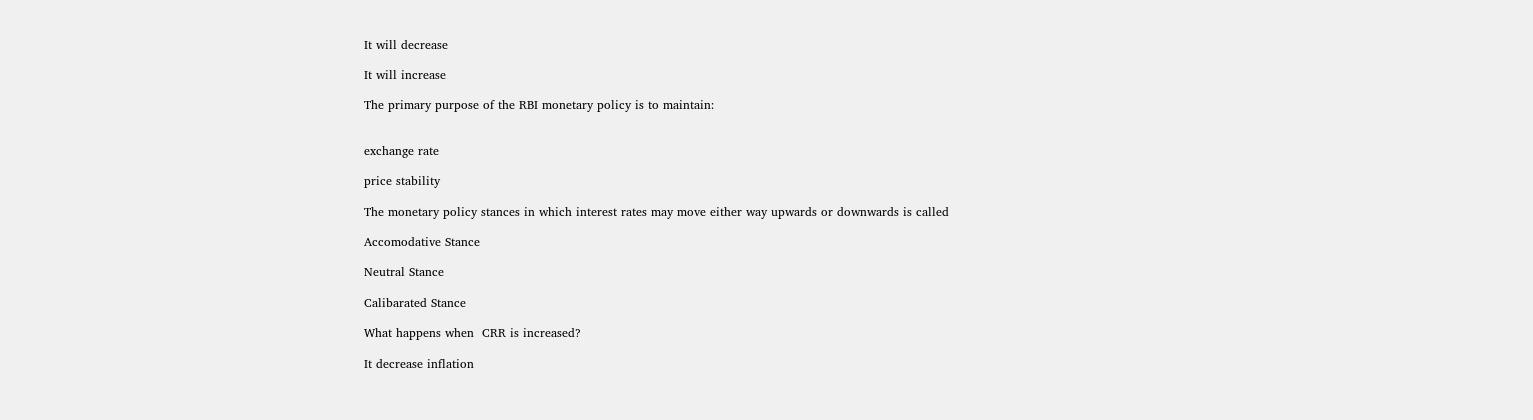It will decrease

It will increase

The primary purpose of the RBI monetary policy is to maintain:


exchange rate

price stability

The monetary policy stances in which interest rates may move either way upwards or downwards is called

Accomodative Stance

Neutral Stance

Calibarated Stance

What happens when  CRR is increased?

It decrease inflation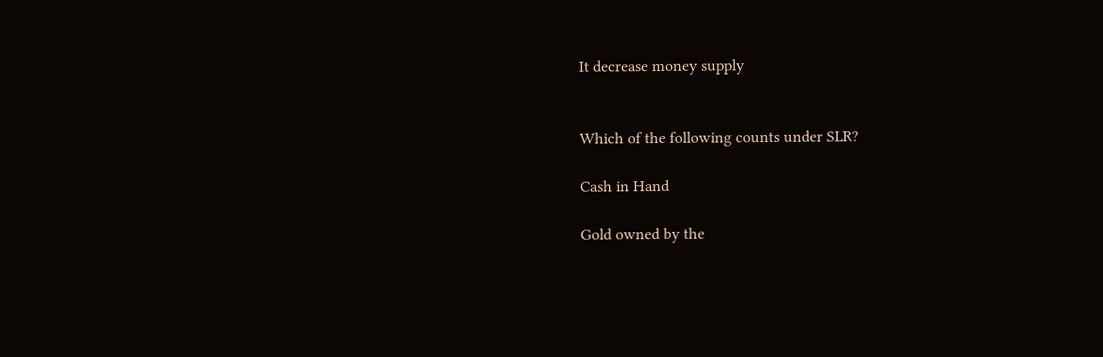It decrease money supply


Which of the following counts under SLR?

Cash in Hand

Gold owned by the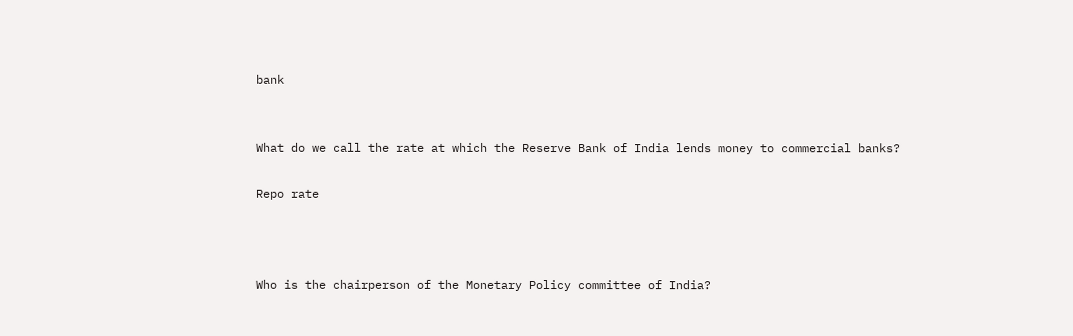bank


What do we call the rate at which the Reserve Bank of India lends money to commercial banks?

Repo rate



Who is the chairperson of the Monetary Policy committee of India?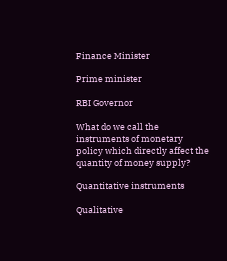Finance Minister

Prime minister

RBI Governor

What do we call the instruments of monetary policy which directly affect the quantity of money supply?

Quantitative instruments

Qualitative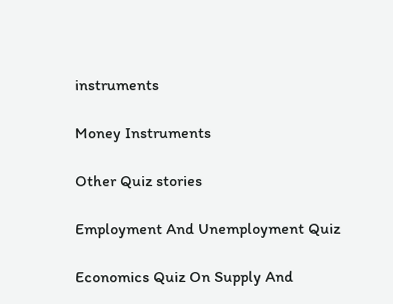instruments

Money Instruments

Other Quiz stories

Employment And Unemployment Quiz

Economics Quiz On Supply And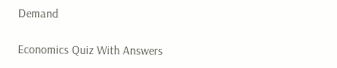Demand

Economics Quiz With Answers